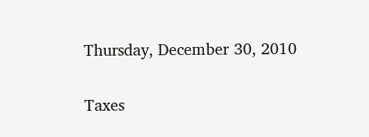Thursday, December 30, 2010

Taxes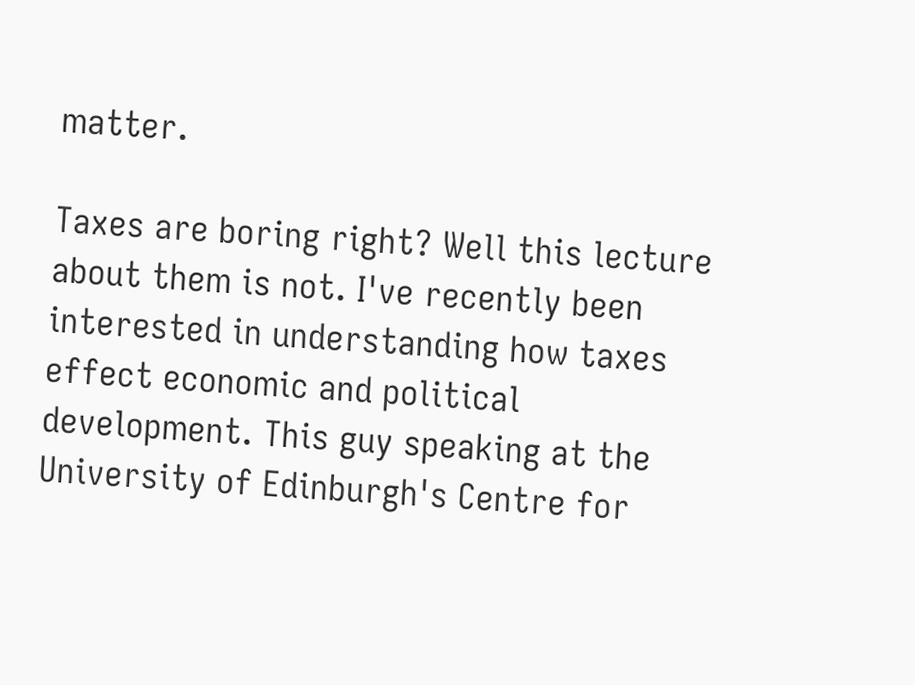matter.

Taxes are boring right? Well this lecture about them is not. I've recently been interested in understanding how taxes effect economic and political development. This guy speaking at the University of Edinburgh's Centre for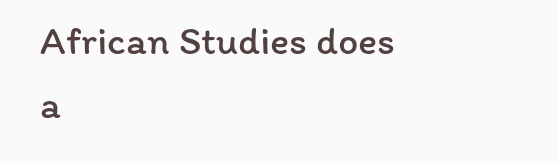African Studies does a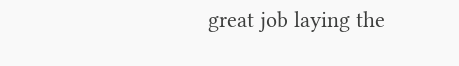great job laying the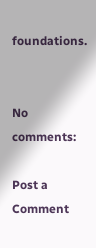foundations.


No comments:

Post a Comment